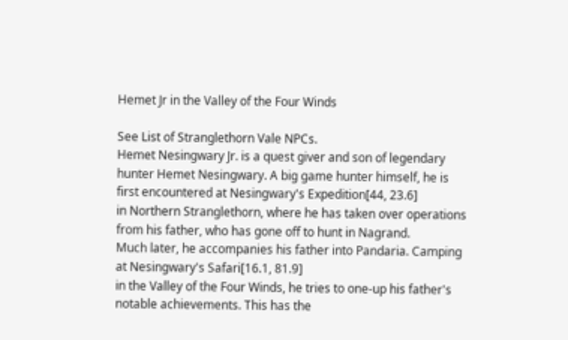Hemet Jr in the Valley of the Four Winds

See List of Stranglethorn Vale NPCs.
Hemet Nesingwary Jr. is a quest giver and son of legendary hunter Hemet Nesingwary. A big game hunter himself, he is first encountered at Nesingwary's Expedition[44, 23.6]
in Northern Stranglethorn, where he has taken over operations from his father, who has gone off to hunt in Nagrand.
Much later, he accompanies his father into Pandaria. Camping at Nesingwary's Safari[16.1, 81.9]
in the Valley of the Four Winds, he tries to one-up his father's notable achievements. This has the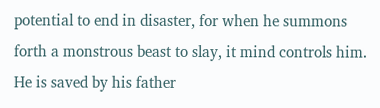potential to end in disaster, for when he summons forth a monstrous beast to slay, it mind controls him. He is saved by his father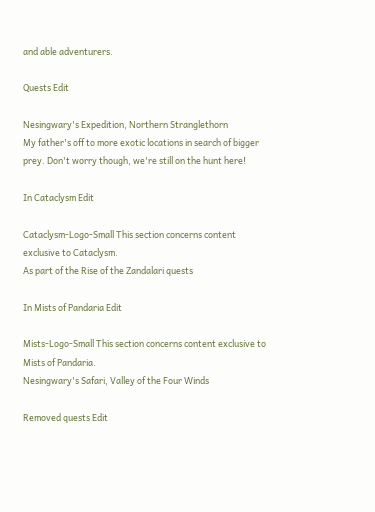and able adventurers.

Quests Edit

Nesingwary's Expedition, Northern Stranglethorn
My father's off to more exotic locations in search of bigger prey. Don't worry though, we're still on the hunt here!

In Cataclysm Edit

Cataclysm-Logo-Small This section concerns content exclusive to Cataclysm.
As part of the Rise of the Zandalari quests

In Mists of Pandaria Edit

Mists-Logo-Small This section concerns content exclusive to Mists of Pandaria.
Nesingwary's Safari, Valley of the Four Winds

Removed quests Edit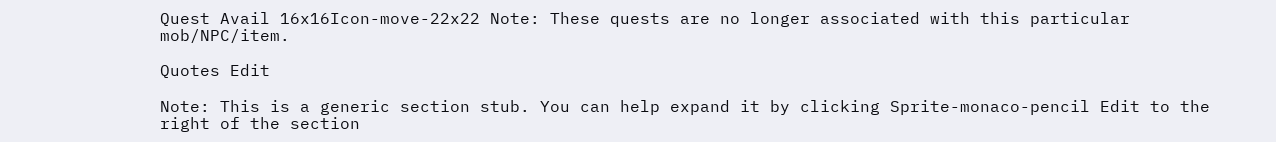Quest Avail 16x16Icon-move-22x22 Note: These quests are no longer associated with this particular mob/NPC/item.

Quotes Edit

Note: This is a generic section stub. You can help expand it by clicking Sprite-monaco-pencil Edit to the right of the section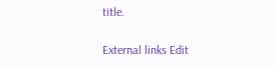title.

External links Edit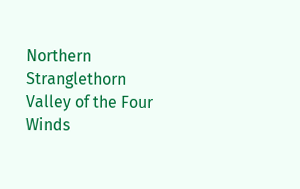Northern Stranglethorn
Valley of the Four Winds